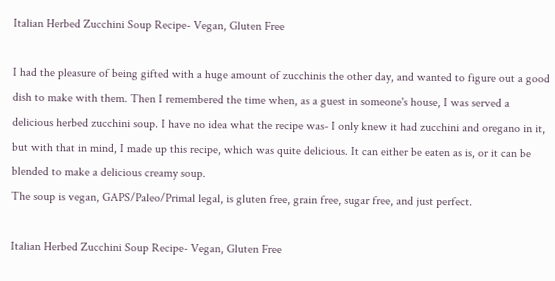Italian Herbed Zucchini Soup Recipe- Vegan, Gluten Free

I had the pleasure of being gifted with a huge amount of zucchinis the other day, and wanted to figure out a good dish to make with them. Then I remembered the time when, as a guest in someone's house, I was served a delicious herbed zucchini soup. I have no idea what the recipe was- I only knew it had zucchini and oregano in it, but with that in mind, I made up this recipe, which was quite delicious. It can either be eaten as is, or it can be blended to make a delicious creamy soup.
The soup is vegan, GAPS/Paleo/Primal legal, is gluten free, grain free, sugar free, and just perfect.

Italian Herbed Zucchini Soup Recipe- Vegan, Gluten Free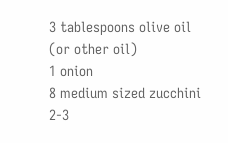3 tablespoons olive oil (or other oil)
1 onion
8 medium sized zucchini
2-3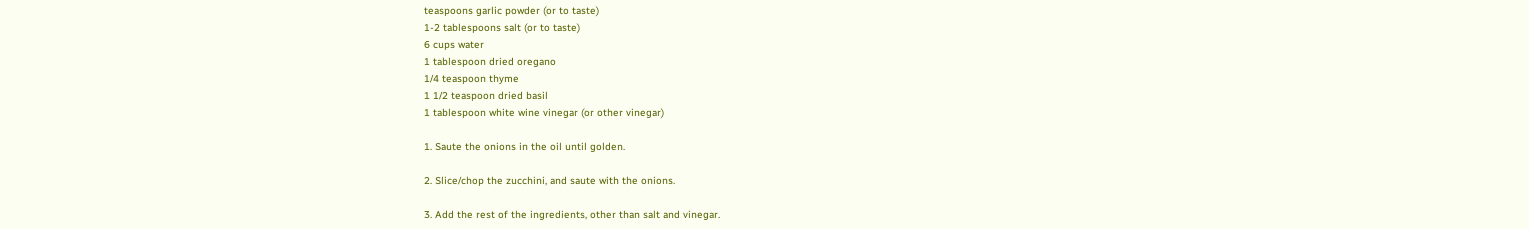teaspoons garlic powder (or to taste)
1-2 tablespoons salt (or to taste)
6 cups water
1 tablespoon dried oregano
1/4 teaspoon thyme
1 1/2 teaspoon dried basil
1 tablespoon white wine vinegar (or other vinegar)

1. Saute the onions in the oil until golden.

2. Slice/chop the zucchini, and saute with the onions.

3. Add the rest of the ingredients, other than salt and vinegar.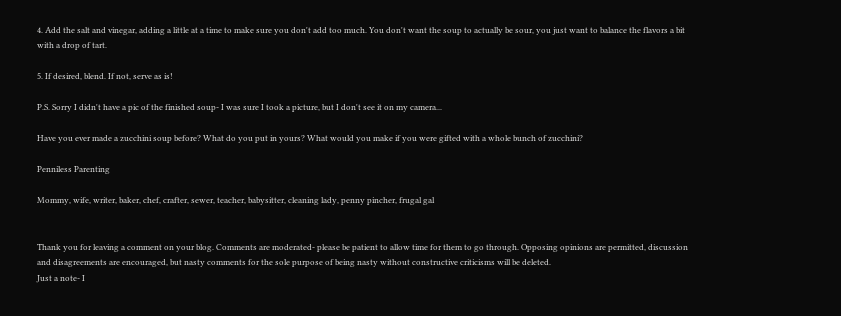4. Add the salt and vinegar, adding a little at a time to make sure you don't add too much. You don't want the soup to actually be sour, you just want to balance the flavors a bit with a drop of tart.

5. If desired, blend. If not, serve as is!

P.S. Sorry I didn't have a pic of the finished soup- I was sure I took a picture, but I don't see it on my camera...

Have you ever made a zucchini soup before? What do you put in yours? What would you make if you were gifted with a whole bunch of zucchini?

Penniless Parenting

Mommy, wife, writer, baker, chef, crafter, sewer, teacher, babysitter, cleaning lady, penny pincher, frugal gal


Thank you for leaving a comment on your blog. Comments are moderated- please be patient to allow time for them to go through. Opposing opinions are permitted, discussion and disagreements are encouraged, but nasty comments for the sole purpose of being nasty without constructive criticisms will be deleted.
Just a note- I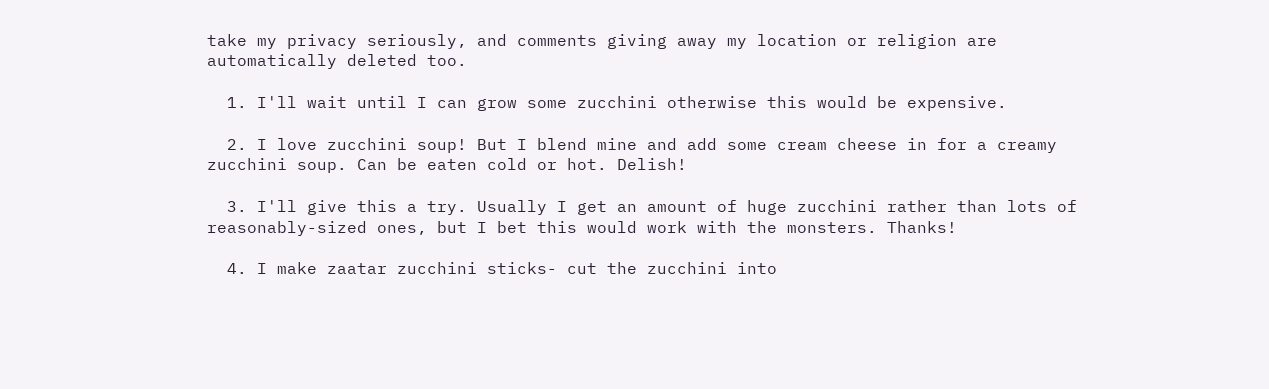take my privacy seriously, and comments giving away my location or religion are automatically deleted too.

  1. I'll wait until I can grow some zucchini otherwise this would be expensive.

  2. I love zucchini soup! But I blend mine and add some cream cheese in for a creamy zucchini soup. Can be eaten cold or hot. Delish!

  3. I'll give this a try. Usually I get an amount of huge zucchini rather than lots of reasonably-sized ones, but I bet this would work with the monsters. Thanks!

  4. I make zaatar zucchini sticks- cut the zucchini into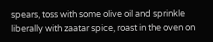spears, toss with some olive oil and sprinkle liberally with zaatar spice, roast in the oven on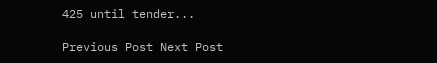425 until tender...

Previous Post Next Post